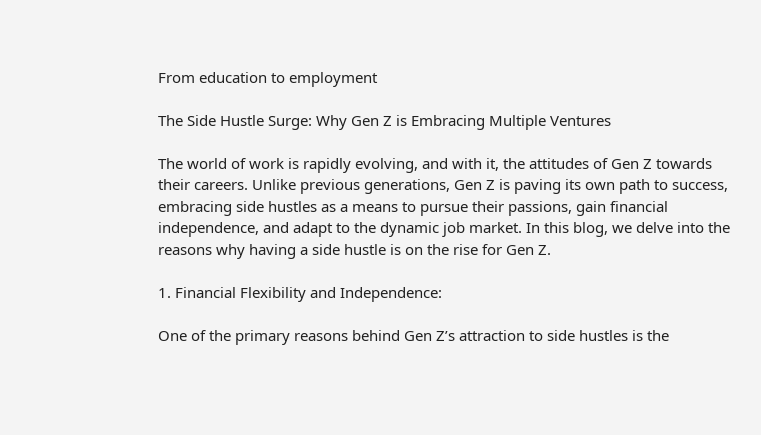From education to employment

The Side Hustle Surge: Why Gen Z is Embracing Multiple Ventures

The world of work is rapidly evolving, and with it, the attitudes of Gen Z towards their careers. Unlike previous generations, Gen Z is paving its own path to success, embracing side hustles as a means to pursue their passions, gain financial independence, and adapt to the dynamic job market. In this blog, we delve into the reasons why having a side hustle is on the rise for Gen Z.

1. Financial Flexibility and Independence:

One of the primary reasons behind Gen Z’s attraction to side hustles is the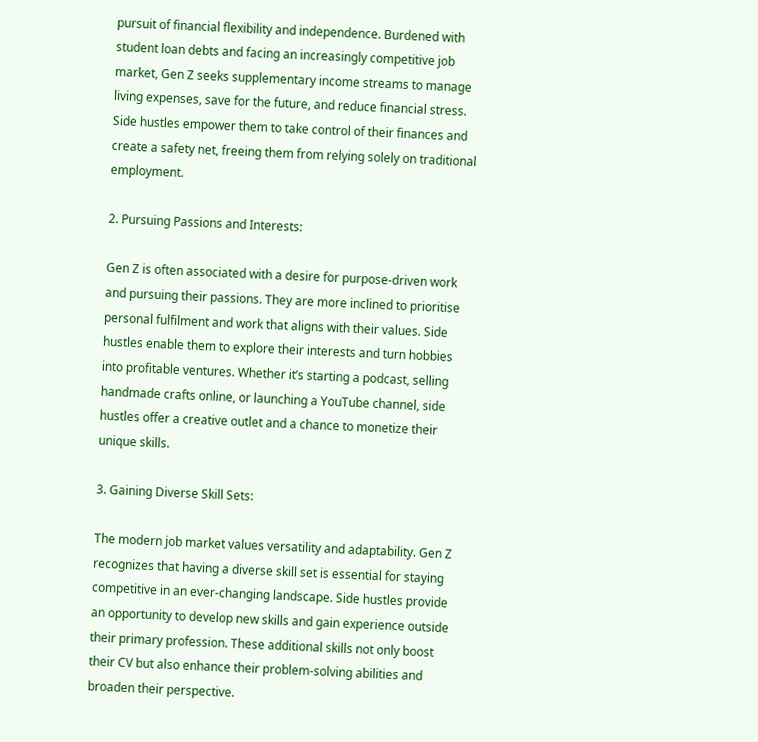pursuit of financial flexibility and independence. Burdened with student loan debts and facing an increasingly competitive job market, Gen Z seeks supplementary income streams to manage living expenses, save for the future, and reduce financial stress. Side hustles empower them to take control of their finances and create a safety net, freeing them from relying solely on traditional employment.

2. Pursuing Passions and Interests:

Gen Z is often associated with a desire for purpose-driven work and pursuing their passions. They are more inclined to prioritise personal fulfilment and work that aligns with their values. Side hustles enable them to explore their interests and turn hobbies into profitable ventures. Whether it’s starting a podcast, selling handmade crafts online, or launching a YouTube channel, side hustles offer a creative outlet and a chance to monetize their unique skills.

3. Gaining Diverse Skill Sets:

The modern job market values versatility and adaptability. Gen Z recognizes that having a diverse skill set is essential for staying competitive in an ever-changing landscape. Side hustles provide an opportunity to develop new skills and gain experience outside their primary profession. These additional skills not only boost their CV but also enhance their problem-solving abilities and broaden their perspective.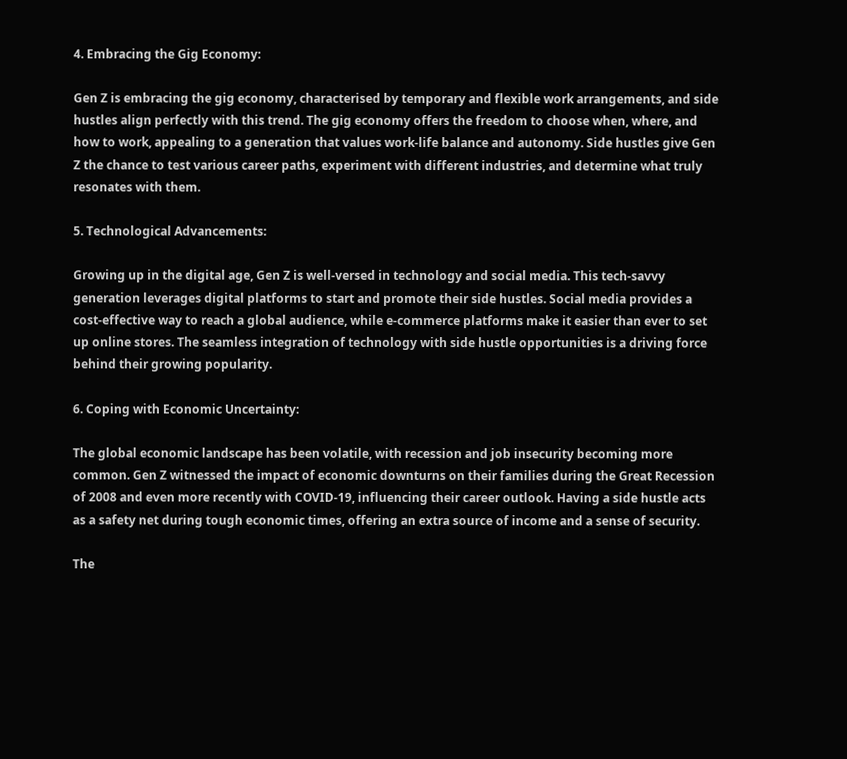4. Embracing the Gig Economy:

Gen Z is embracing the gig economy, characterised by temporary and flexible work arrangements, and side hustles align perfectly with this trend. The gig economy offers the freedom to choose when, where, and how to work, appealing to a generation that values work-life balance and autonomy. Side hustles give Gen Z the chance to test various career paths, experiment with different industries, and determine what truly resonates with them.

5. Technological Advancements:

Growing up in the digital age, Gen Z is well-versed in technology and social media. This tech-savvy generation leverages digital platforms to start and promote their side hustles. Social media provides a cost-effective way to reach a global audience, while e-commerce platforms make it easier than ever to set up online stores. The seamless integration of technology with side hustle opportunities is a driving force behind their growing popularity.

6. Coping with Economic Uncertainty:

The global economic landscape has been volatile, with recession and job insecurity becoming more common. Gen Z witnessed the impact of economic downturns on their families during the Great Recession of 2008 and even more recently with COVID-19, influencing their career outlook. Having a side hustle acts as a safety net during tough economic times, offering an extra source of income and a sense of security.

The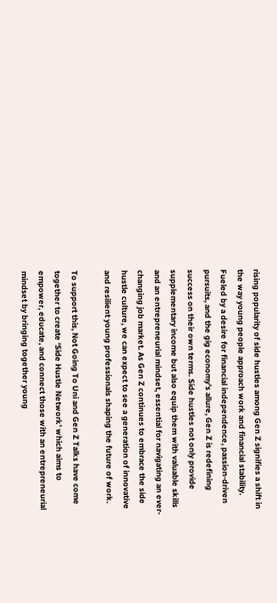rising popularity of side hustles among Gen Z signifies a shift in the way young people approach work and financial stability. Fueled by a desire for financial independence, passion-driven pursuits, and the gig economy’s allure, Gen Z is redefining success on their own terms. Side hustles not only provide supplementary income but also equip them with valuable skills and an entrepreneurial mindset, essential for navigating an ever-changing job market. As Gen Z continues to embrace the side hustle culture, we can expect to see a generation of innovative and resilient young professionals shaping the future of work.

To support this, Not Going To Uni and Gen Z Talks have come together to create ‘Side Hustle Network’ which aims to empower, educate, and connect those with an entrepreneurial mindset by bringing together young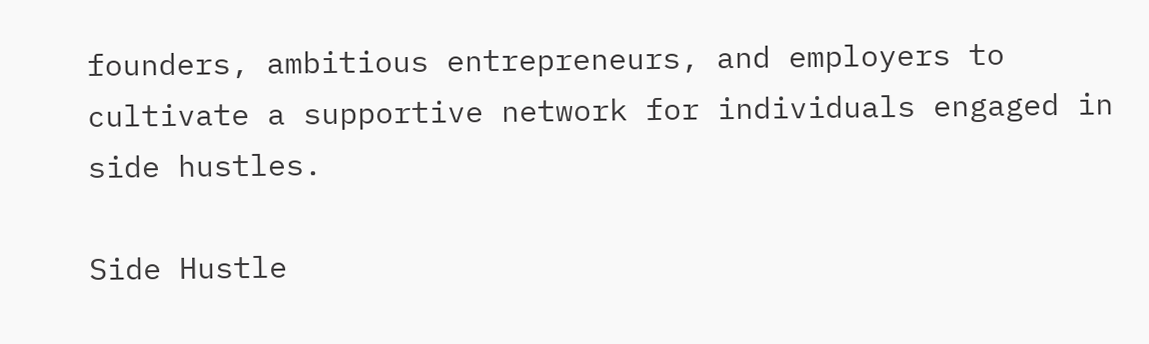founders, ambitious entrepreneurs, and employers to cultivate a supportive network for individuals engaged in side hustles.

Side Hustle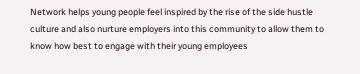Network helps young people feel inspired by the rise of the side hustle culture and also nurture employers into this community to allow them to know how best to engage with their young employees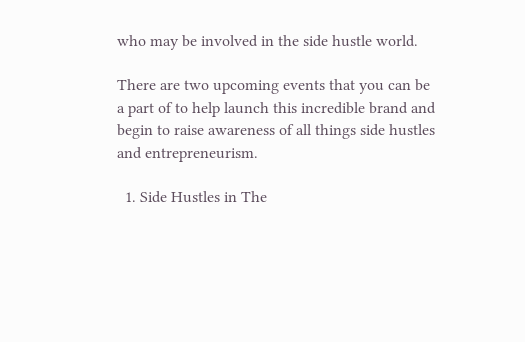who may be involved in the side hustle world.

There are two upcoming events that you can be a part of to help launch this incredible brand and begin to raise awareness of all things side hustles and entrepreneurism.

  1. Side Hustles in The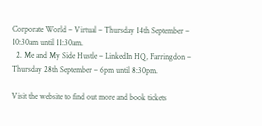Corporate World – Virtual – Thursday 14th September – 10:30am until 11:30am.
  2. Me and My Side Hustle – LinkedIn HQ, Farringdon – Thursday 28th September – 6pm until 8:30pm.

Visit the website to find out more and book tickets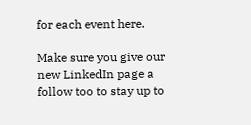for each event here.

Make sure you give our new LinkedIn page a follow too to stay up to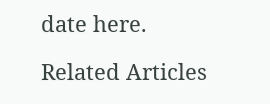date here.

Related Articles